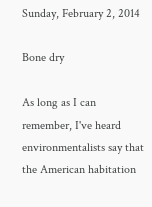Sunday, February 2, 2014

Bone dry

As long as I can remember, I've heard environmentalists say that the American habitation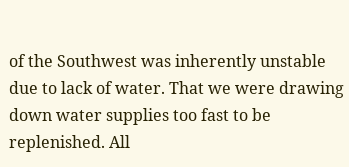of the Southwest was inherently unstable due to lack of water. That we were drawing down water supplies too fast to be replenished. All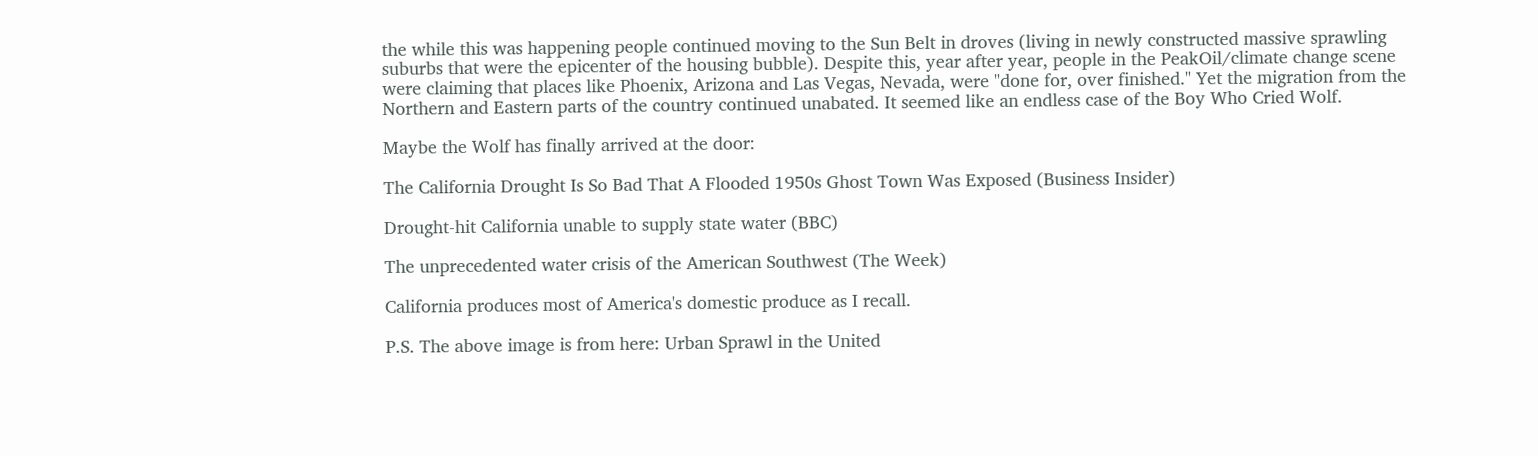the while this was happening people continued moving to the Sun Belt in droves (living in newly constructed massive sprawling suburbs that were the epicenter of the housing bubble). Despite this, year after year, people in the PeakOil/climate change scene were claiming that places like Phoenix, Arizona and Las Vegas, Nevada, were "done for, over finished." Yet the migration from the Northern and Eastern parts of the country continued unabated. It seemed like an endless case of the Boy Who Cried Wolf.

Maybe the Wolf has finally arrived at the door:

The California Drought Is So Bad That A Flooded 1950s Ghost Town Was Exposed (Business Insider)

Drought-hit California unable to supply state water (BBC)

The unprecedented water crisis of the American Southwest (The Week)

California produces most of America's domestic produce as I recall.

P.S. The above image is from here: Urban Sprawl in the United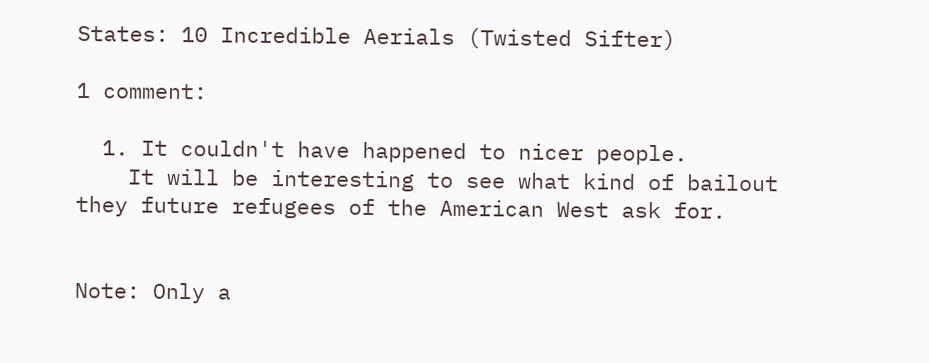States: 10 Incredible Aerials (Twisted Sifter)

1 comment:

  1. It couldn't have happened to nicer people.
    It will be interesting to see what kind of bailout they future refugees of the American West ask for.


Note: Only a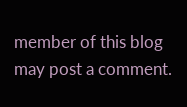member of this blog may post a comment.